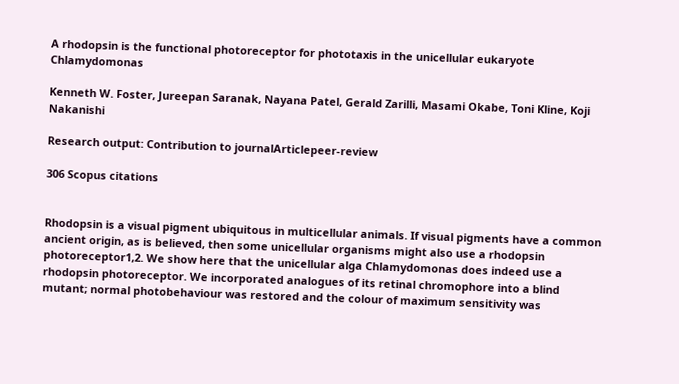A rhodopsin is the functional photoreceptor for phototaxis in the unicellular eukaryote Chlamydomonas

Kenneth W. Foster, Jureepan Saranak, Nayana Patel, Gerald Zarilli, Masami Okabe, Toni Kline, Koji Nakanishi

Research output: Contribution to journalArticlepeer-review

306 Scopus citations


Rhodopsin is a visual pigment ubiquitous in multicellular animals. If visual pigments have a common ancient origin, as is believed, then some unicellular organisms might also use a rhodopsin photoreceptor1,2. We show here that the unicellular alga Chlamydomonas does indeed use a rhodopsin photoreceptor. We incorporated analogues of its retinal chromophore into a blind mutant; normal photobehaviour was restored and the colour of maximum sensitivity was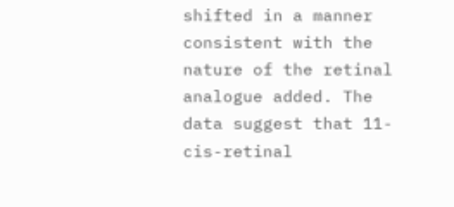shifted in a manner consistent with the nature of the retinal analogue added. The data suggest that 11-cis-retinal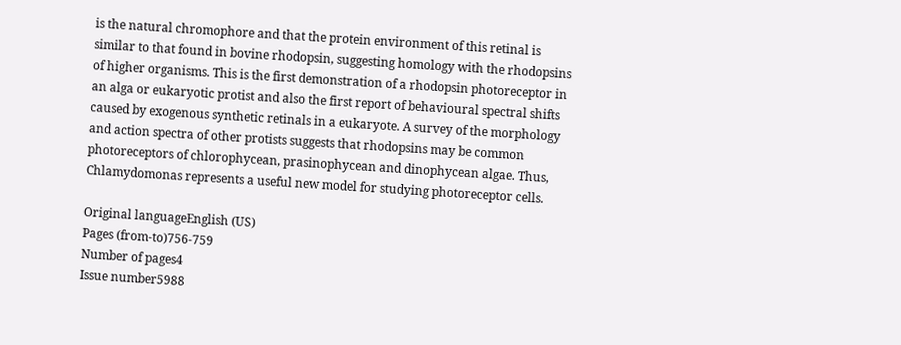is the natural chromophore and that the protein environment of this retinal is similar to that found in bovine rhodopsin, suggesting homology with the rhodopsins of higher organisms. This is the first demonstration of a rhodopsin photoreceptor in an alga or eukaryotic protist and also the first report of behavioural spectral shifts caused by exogenous synthetic retinals in a eukaryote. A survey of the morphology and action spectra of other protists suggests that rhodopsins may be common photoreceptors of chlorophycean, prasinophycean and dinophycean algae. Thus, Chlamydomonas represents a useful new model for studying photoreceptor cells.

Original languageEnglish (US)
Pages (from-to)756-759
Number of pages4
Issue number5988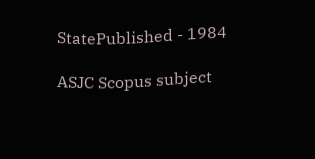StatePublished - 1984

ASJC Scopus subject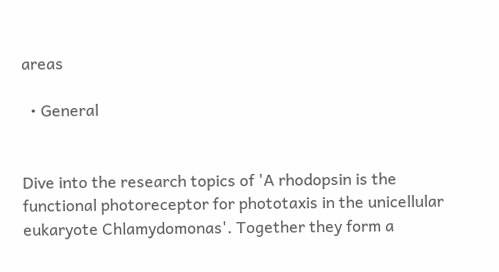areas

  • General


Dive into the research topics of 'A rhodopsin is the functional photoreceptor for phototaxis in the unicellular eukaryote Chlamydomonas'. Together they form a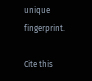unique fingerprint.

Cite this